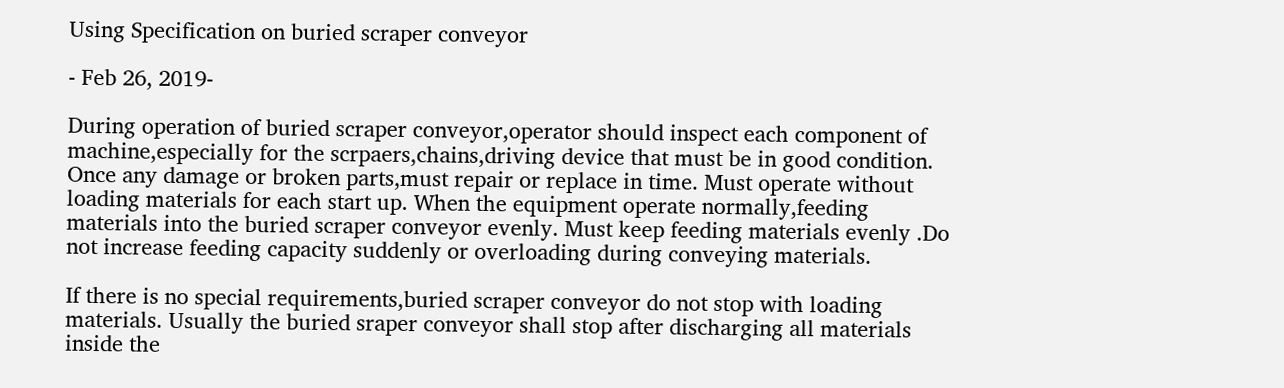Using Specification on buried scraper conveyor

- Feb 26, 2019-

During operation of buried scraper conveyor,operator should inspect each component of machine,especially for the scrpaers,chains,driving device that must be in good condition. Once any damage or broken parts,must repair or replace in time. Must operate without loading materials for each start up. When the equipment operate normally,feeding materials into the buried scraper conveyor evenly. Must keep feeding materials evenly .Do not increase feeding capacity suddenly or overloading during conveying materials.

If there is no special requirements,buried scraper conveyor do not stop with loading materials. Usually the buried sraper conveyor shall stop after discharging all materials inside the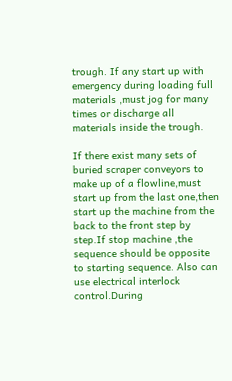trough. If any start up with emergency during loading full materials ,must jog for many times or discharge all materials inside the trough.

If there exist many sets of buried scraper conveyors to make up of a flowline,must start up from the last one,then start up the machine from the back to the front step by step.If stop machine ,the sequence should be opposite to starting sequence. Also can use electrical interlock control.During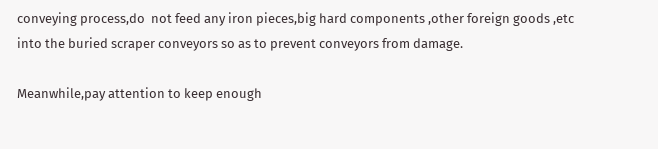conveying process,do  not feed any iron pieces,big hard components ,other foreign goods ,etc into the buried scraper conveyors so as to prevent conveyors from damage.

Meanwhile,pay attention to keep enough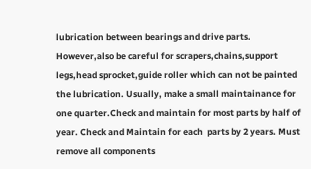lubrication between bearings and drive parts. However,also be careful for scrapers,chains,support legs,head sprocket,guide roller which can not be painted the lubrication. Usually, make a small maintainance for one quarter.Check and maintain for most parts by half of year. Check and Maintain for each  parts by 2 years. Must remove all components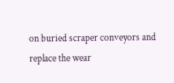on buried scraper conveyors and replace the wear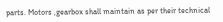parts. Motors ,gearbox shall maintain as per their technical